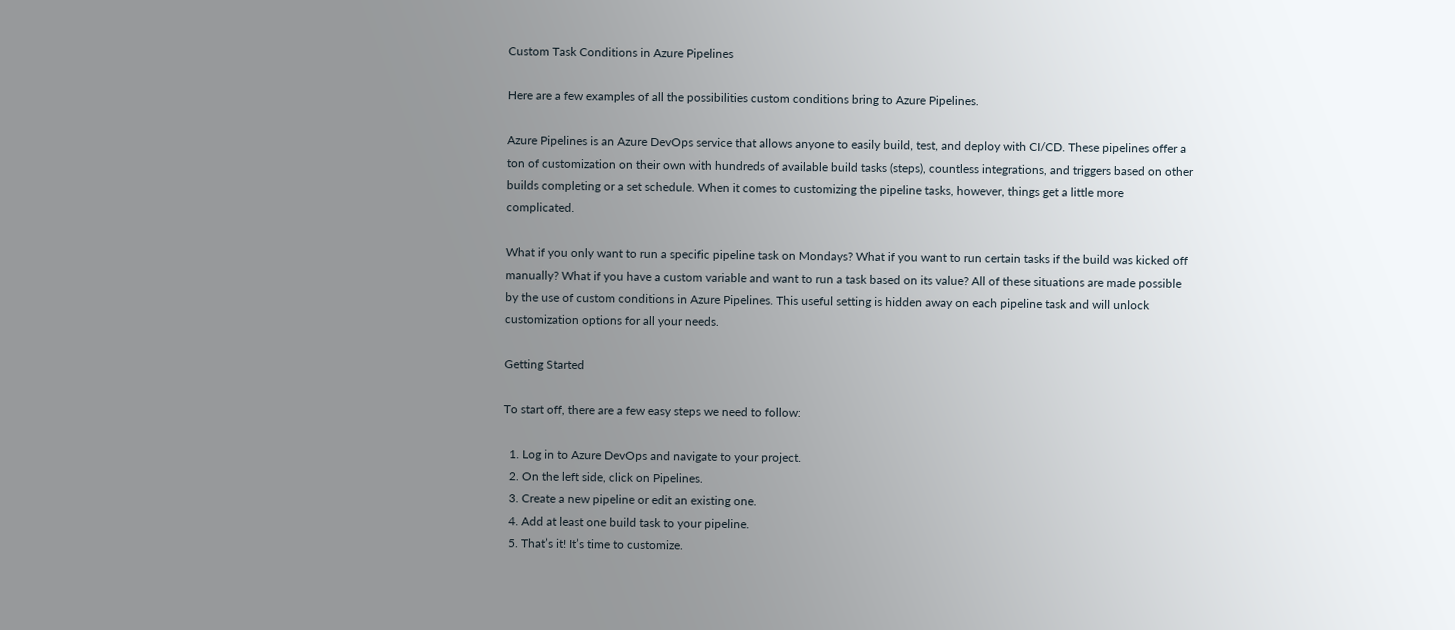Custom Task Conditions in Azure Pipelines

Here are a few examples of all the possibilities custom conditions bring to Azure Pipelines.

Azure Pipelines is an Azure DevOps service that allows anyone to easily build, test, and deploy with CI/CD. These pipelines offer a ton of customization on their own with hundreds of available build tasks (steps), countless integrations, and triggers based on other builds completing or a set schedule. When it comes to customizing the pipeline tasks, however, things get a little more complicated.

What if you only want to run a specific pipeline task on Mondays? What if you want to run certain tasks if the build was kicked off manually? What if you have a custom variable and want to run a task based on its value? All of these situations are made possible by the use of custom conditions in Azure Pipelines. This useful setting is hidden away on each pipeline task and will unlock customization options for all your needs.

Getting Started

To start off, there are a few easy steps we need to follow:

  1. Log in to Azure DevOps and navigate to your project.
  2. On the left side, click on Pipelines.
  3. Create a new pipeline or edit an existing one.
  4. Add at least one build task to your pipeline.
  5. That’s it! It’s time to customize.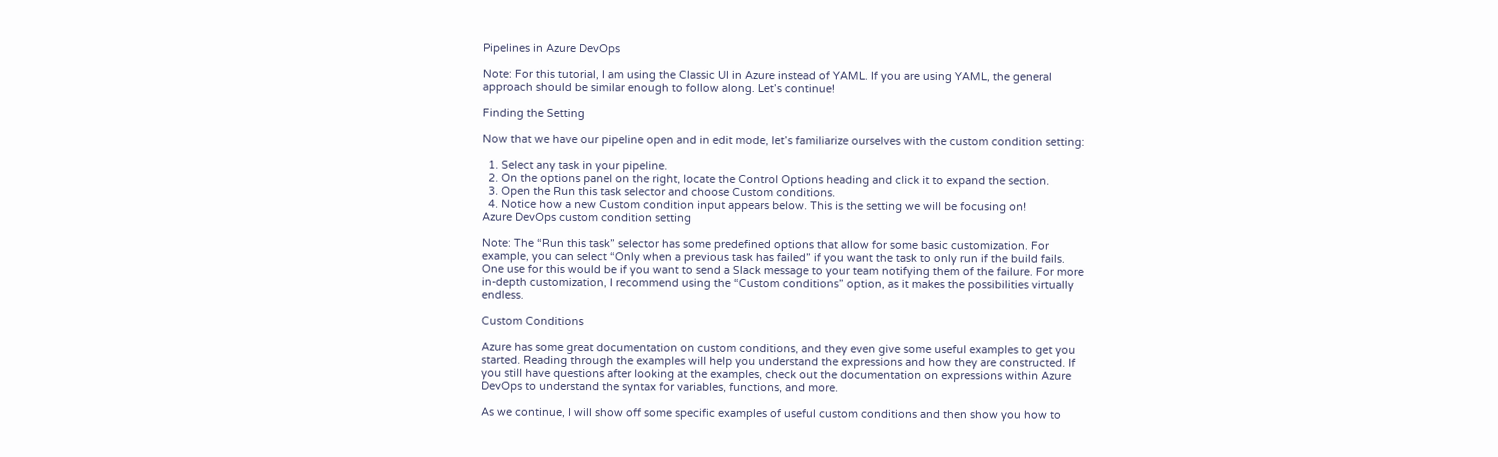Pipelines in Azure DevOps

Note: For this tutorial, I am using the Classic UI in Azure instead of YAML. If you are using YAML, the general approach should be similar enough to follow along. Let’s continue!

Finding the Setting

Now that we have our pipeline open and in edit mode, let’s familiarize ourselves with the custom condition setting:

  1. Select any task in your pipeline.
  2. On the options panel on the right, locate the Control Options heading and click it to expand the section.
  3. Open the Run this task selector and choose Custom conditions.
  4. Notice how a new Custom condition input appears below. This is the setting we will be focusing on!
Azure DevOps custom condition setting

Note: The “Run this task” selector has some predefined options that allow for some basic customization. For example, you can select “Only when a previous task has failed” if you want the task to only run if the build fails. One use for this would be if you want to send a Slack message to your team notifying them of the failure. For more in-depth customization, I recommend using the “Custom conditions” option, as it makes the possibilities virtually endless.

Custom Conditions

Azure has some great documentation on custom conditions, and they even give some useful examples to get you started. Reading through the examples will help you understand the expressions and how they are constructed. If you still have questions after looking at the examples, check out the documentation on expressions within Azure DevOps to understand the syntax for variables, functions, and more.

As we continue, I will show off some specific examples of useful custom conditions and then show you how to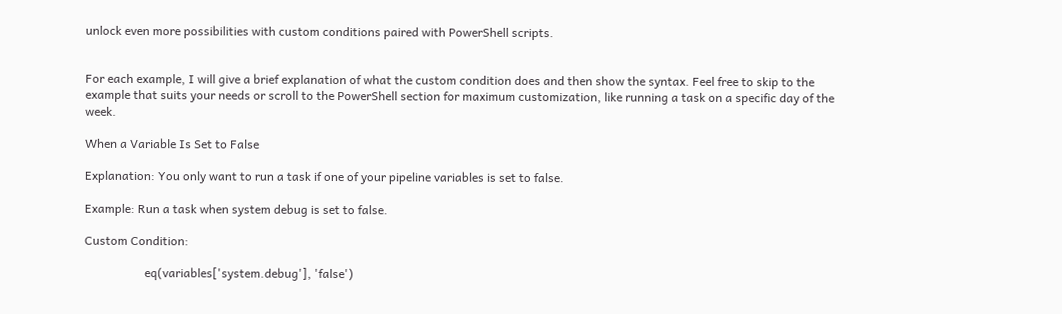unlock even more possibilities with custom conditions paired with PowerShell scripts.


For each example, I will give a brief explanation of what the custom condition does and then show the syntax. Feel free to skip to the example that suits your needs or scroll to the PowerShell section for maximum customization, like running a task on a specific day of the week.

When a Variable Is Set to False

Explanation: You only want to run a task if one of your pipeline variables is set to false.

Example: Run a task when system debug is set to false.

Custom Condition:

                    eq(variables['system.debug'], 'false')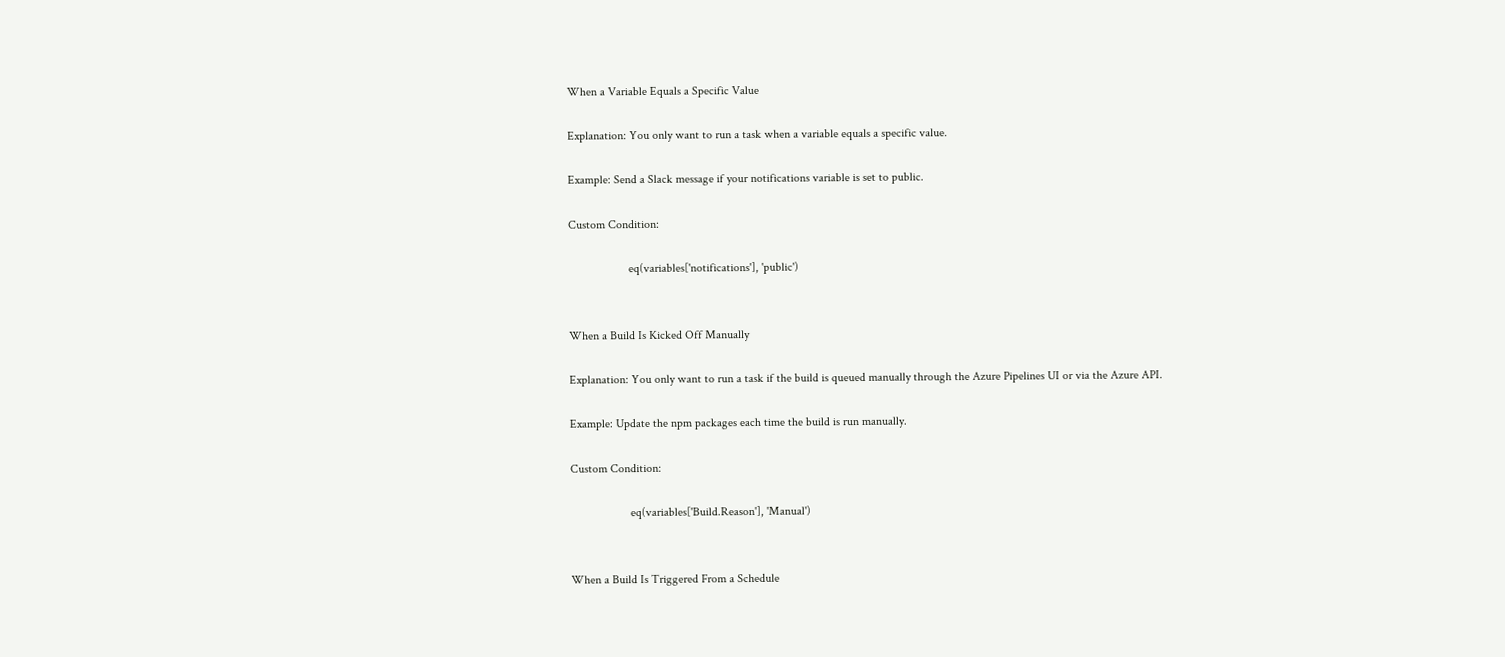When a Variable Equals a Specific Value

Explanation: You only want to run a task when a variable equals a specific value.

Example: Send a Slack message if your notifications variable is set to public.

Custom Condition:

                    eq(variables['notifications'], 'public')


When a Build Is Kicked Off Manually

Explanation: You only want to run a task if the build is queued manually through the Azure Pipelines UI or via the Azure API.

Example: Update the npm packages each time the build is run manually.

Custom Condition:

                    eq(variables['Build.Reason'], 'Manual')


When a Build Is Triggered From a Schedule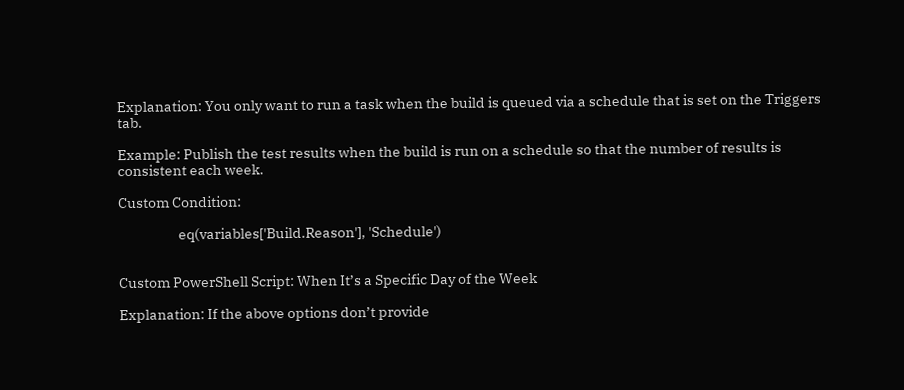Explanation: You only want to run a task when the build is queued via a schedule that is set on the Triggers tab.

Example: Publish the test results when the build is run on a schedule so that the number of results is consistent each week.

Custom Condition:

                    eq(variables['Build.Reason'], 'Schedule')


Custom PowerShell Script: When It’s a Specific Day of the Week

Explanation: If the above options don’t provide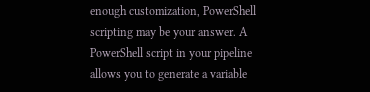enough customization, PowerShell scripting may be your answer. A PowerShell script in your pipeline allows you to generate a variable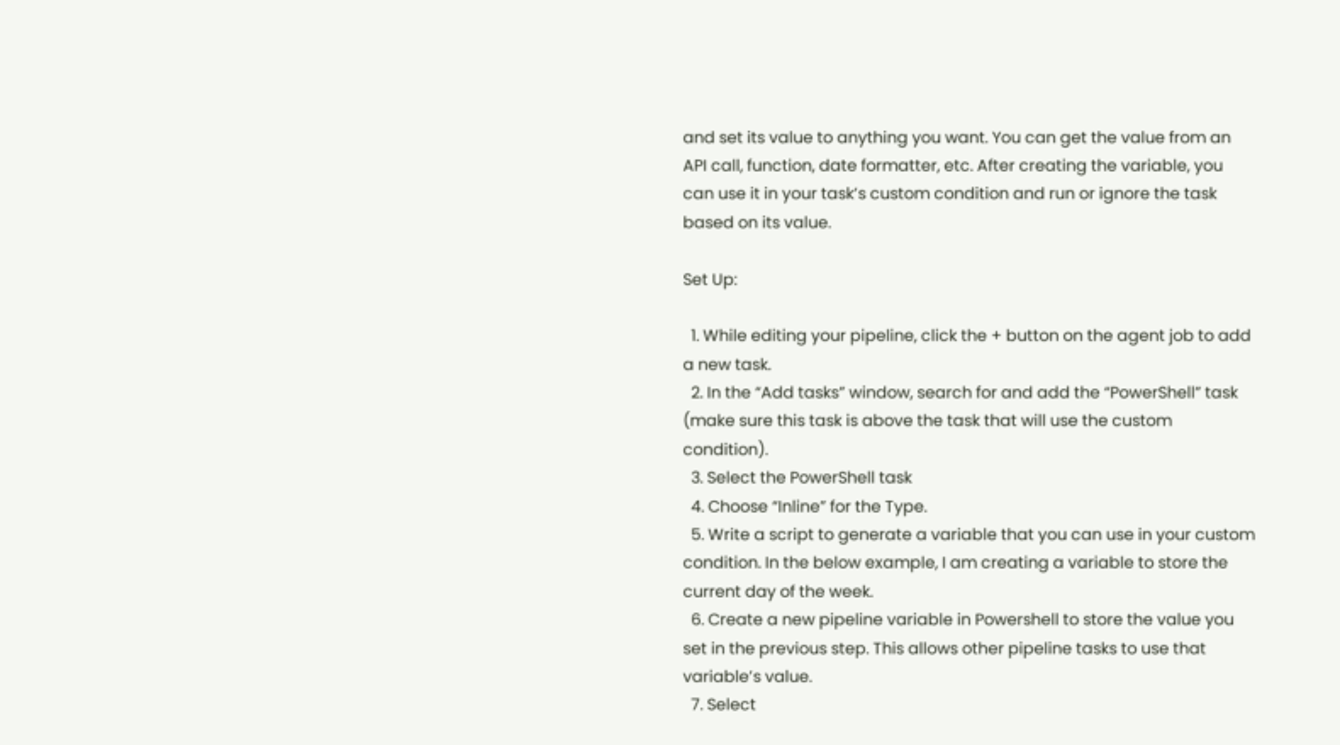and set its value to anything you want. You can get the value from an API call, function, date formatter, etc. After creating the variable, you can use it in your task’s custom condition and run or ignore the task based on its value.

Set Up:

  1. While editing your pipeline, click the + button on the agent job to add a new task.
  2. In the “Add tasks” window, search for and add the “PowerShell” task (make sure this task is above the task that will use the custom condition).
  3. Select the PowerShell task
  4. Choose “Inline” for the Type.
  5. Write a script to generate a variable that you can use in your custom condition. In the below example, I am creating a variable to store the current day of the week.
  6. Create a new pipeline variable in Powershell to store the value you set in the previous step. This allows other pipeline tasks to use that variable’s value.
  7. Select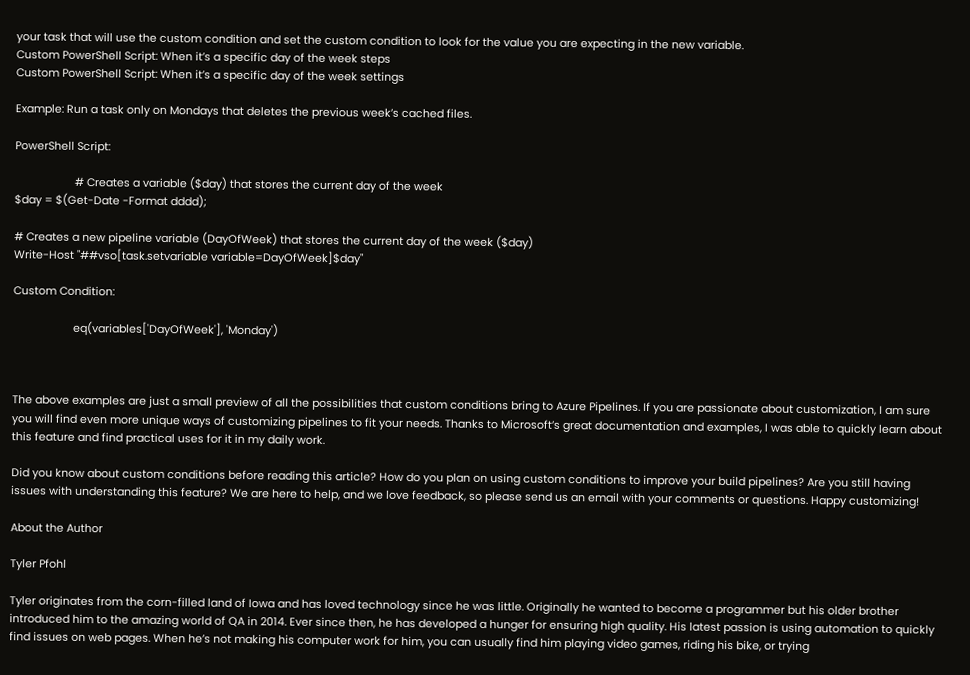your task that will use the custom condition and set the custom condition to look for the value you are expecting in the new variable.
Custom PowerShell Script: When it’s a specific day of the week steps
Custom PowerShell Script: When it’s a specific day of the week settings

Example: Run a task only on Mondays that deletes the previous week’s cached files.

PowerShell Script:

                    # Creates a variable ($day) that stores the current day of the week
$day = $(Get-Date -Format dddd);

# Creates a new pipeline variable (DayOfWeek) that stores the current day of the week ($day)
Write-Host "##vso[task.setvariable variable=DayOfWeek]$day"

Custom Condition:

                    eq(variables['DayOfWeek'], 'Monday')



The above examples are just a small preview of all the possibilities that custom conditions bring to Azure Pipelines. If you are passionate about customization, I am sure you will find even more unique ways of customizing pipelines to fit your needs. Thanks to Microsoft’s great documentation and examples, I was able to quickly learn about this feature and find practical uses for it in my daily work.

Did you know about custom conditions before reading this article? How do you plan on using custom conditions to improve your build pipelines? Are you still having issues with understanding this feature? We are here to help, and we love feedback, so please send us an email with your comments or questions. Happy customizing!

About the Author

Tyler Pfohl

Tyler originates from the corn-filled land of Iowa and has loved technology since he was little. Originally he wanted to become a programmer but his older brother introduced him to the amazing world of QA in 2014. Ever since then, he has developed a hunger for ensuring high quality. His latest passion is using automation to quickly find issues on web pages. When he’s not making his computer work for him, you can usually find him playing video games, riding his bike, or trying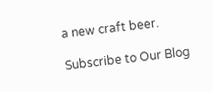a new craft beer.

Subscribe to Our Blog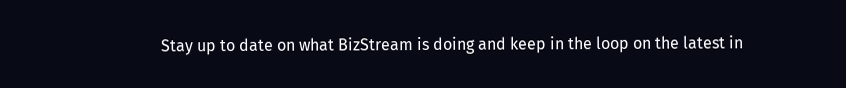Stay up to date on what BizStream is doing and keep in the loop on the latest in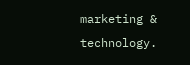marketing & technology.